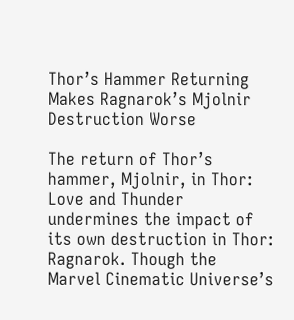Thor’s Hammer Returning Makes Ragnarok’s Mjolnir Destruction Worse

The return of Thor’s hammer, Mjolnir, in Thor: Love and Thunder undermines the impact of its own destruction in Thor: Ragnarok. Though the Marvel Cinematic Universe’s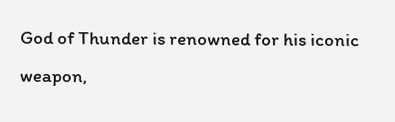God of Thunder is renowned for his iconic weapon,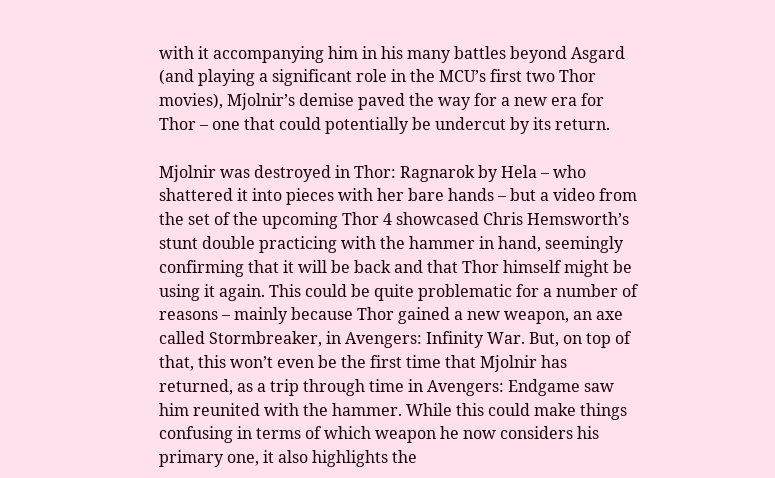with it accompanying him in his many battles beyond Asgard (and playing a significant role in the MCU’s first two Thor movies), Mjolnir’s demise paved the way for a new era for Thor – one that could potentially be undercut by its return.

Mjolnir was destroyed in Thor: Ragnarok by Hela – who shattered it into pieces with her bare hands – but a video from the set of the upcoming Thor 4 showcased Chris Hemsworth’s stunt double practicing with the hammer in hand, seemingly confirming that it will be back and that Thor himself might be using it again. This could be quite problematic for a number of reasons – mainly because Thor gained a new weapon, an axe called Stormbreaker, in Avengers: Infinity War. But, on top of that, this won’t even be the first time that Mjolnir has returned, as a trip through time in Avengers: Endgame saw him reunited with the hammer. While this could make things confusing in terms of which weapon he now considers his primary one, it also highlights the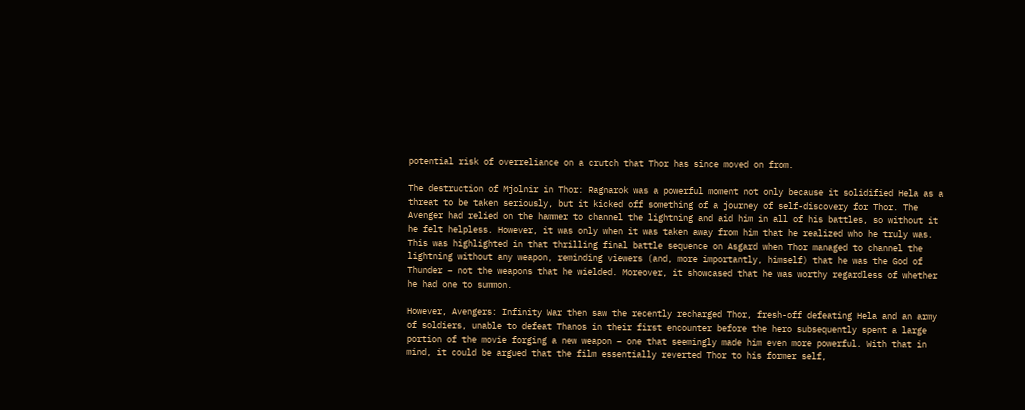potential risk of overreliance on a crutch that Thor has since moved on from.

The destruction of Mjolnir in Thor: Ragnarok was a powerful moment not only because it solidified Hela as a threat to be taken seriously, but it kicked off something of a journey of self-discovery for Thor. The Avenger had relied on the hammer to channel the lightning and aid him in all of his battles, so without it he felt helpless. However, it was only when it was taken away from him that he realized who he truly was. This was highlighted in that thrilling final battle sequence on Asgard when Thor managed to channel the lightning without any weapon, reminding viewers (and, more importantly, himself) that he was the God of Thunder – not the weapons that he wielded. Moreover, it showcased that he was worthy regardless of whether he had one to summon.

However, Avengers: Infinity War then saw the recently recharged Thor, fresh-off defeating Hela and an army of soldiers, unable to defeat Thanos in their first encounter before the hero subsequently spent a large portion of the movie forging a new weapon – one that seemingly made him even more powerful. With that in mind, it could be argued that the film essentially reverted Thor to his former self,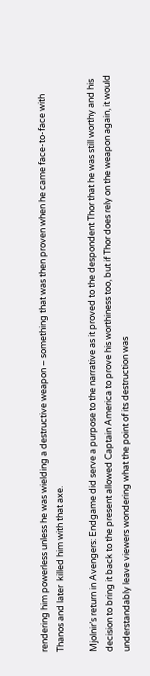rendering him powerless unless he was wielding a destructive weapon – something that was then proven when he came face-to-face with Thanos and later  killed him with that axe.

Mjolnir’s return in Avengers: Endgame did serve a purpose to the narrative as it proved to the despondent Thor that he was still worthy and his decision to bring it back to the present allowed Captain America to prove his worthiness too, but if Thor does rely on the weapon again, it would understandably leave viewers wondering what the point of its destruction was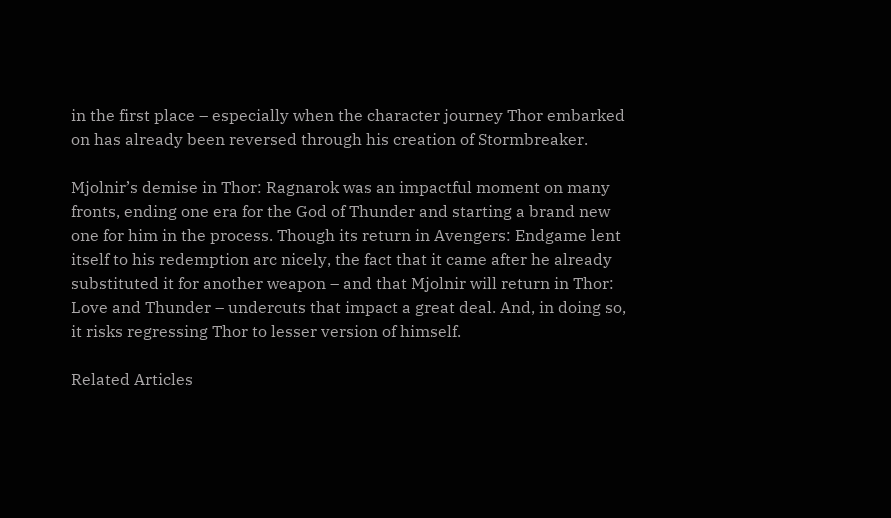in the first place – especially when the character journey Thor embarked on has already been reversed through his creation of Stormbreaker.

Mjolnir’s demise in Thor: Ragnarok was an impactful moment on many fronts, ending one era for the God of Thunder and starting a brand new one for him in the process. Though its return in Avengers: Endgame lent itself to his redemption arc nicely, the fact that it came after he already substituted it for another weapon – and that Mjolnir will return in Thor: Love and Thunder – undercuts that impact a great deal. And, in doing so, it risks regressing Thor to lesser version of himself.

Related Articles